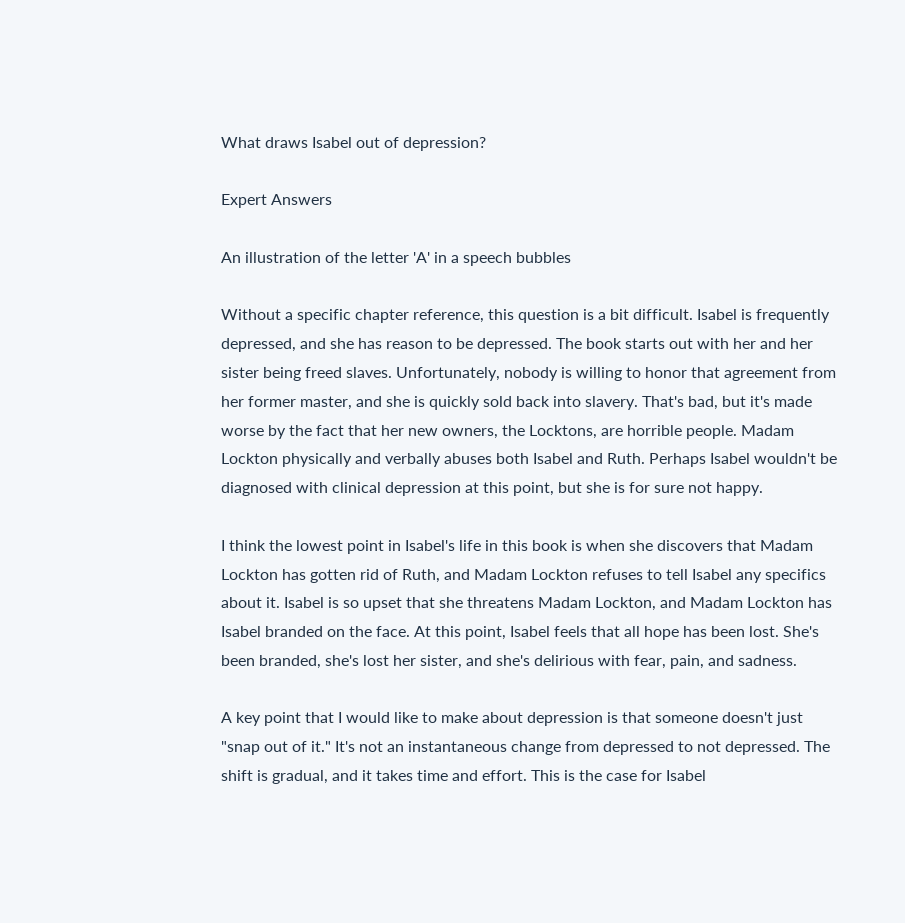What draws Isabel out of depression?

Expert Answers

An illustration of the letter 'A' in a speech bubbles

Without a specific chapter reference, this question is a bit difficult. Isabel is frequently depressed, and she has reason to be depressed. The book starts out with her and her sister being freed slaves. Unfortunately, nobody is willing to honor that agreement from her former master, and she is quickly sold back into slavery. That's bad, but it's made worse by the fact that her new owners, the Locktons, are horrible people. Madam Lockton physically and verbally abuses both Isabel and Ruth. Perhaps Isabel wouldn't be diagnosed with clinical depression at this point, but she is for sure not happy.

I think the lowest point in Isabel's life in this book is when she discovers that Madam Lockton has gotten rid of Ruth, and Madam Lockton refuses to tell Isabel any specifics about it. Isabel is so upset that she threatens Madam Lockton, and Madam Lockton has Isabel branded on the face. At this point, Isabel feels that all hope has been lost. She's been branded, she's lost her sister, and she's delirious with fear, pain, and sadness.

A key point that I would like to make about depression is that someone doesn't just "snap out of it." It's not an instantaneous change from depressed to not depressed. The shift is gradual, and it takes time and effort. This is the case for Isabel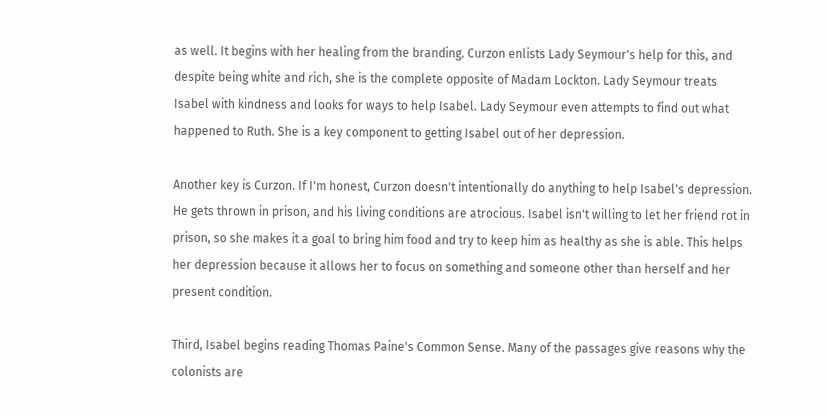as well. It begins with her healing from the branding. Curzon enlists Lady Seymour's help for this, and despite being white and rich, she is the complete opposite of Madam Lockton. Lady Seymour treats Isabel with kindness and looks for ways to help Isabel. Lady Seymour even attempts to find out what happened to Ruth. She is a key component to getting Isabel out of her depression.

Another key is Curzon. If I'm honest, Curzon doesn't intentionally do anything to help Isabel's depression. He gets thrown in prison, and his living conditions are atrocious. Isabel isn't willing to let her friend rot in prison, so she makes it a goal to bring him food and try to keep him as healthy as she is able. This helps her depression because it allows her to focus on something and someone other than herself and her present condition.

Third, Isabel begins reading Thomas Paine's Common Sense. Many of the passages give reasons why the colonists are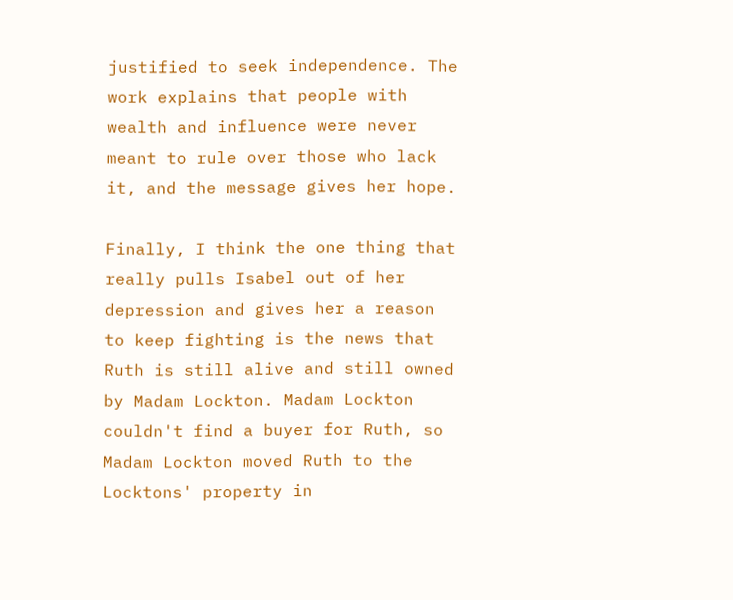justified to seek independence. The work explains that people with wealth and influence were never meant to rule over those who lack it, and the message gives her hope.

Finally, I think the one thing that really pulls Isabel out of her depression and gives her a reason to keep fighting is the news that Ruth is still alive and still owned by Madam Lockton. Madam Lockton couldn't find a buyer for Ruth, so Madam Lockton moved Ruth to the Locktons' property in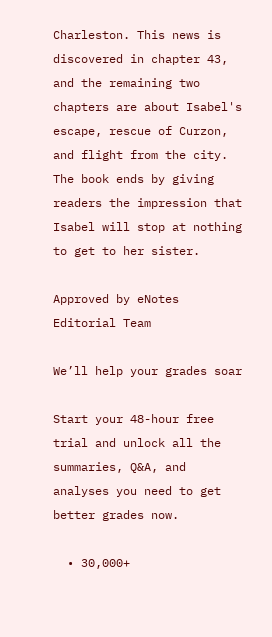Charleston. This news is discovered in chapter 43, and the remaining two chapters are about Isabel's escape, rescue of Curzon, and flight from the city. The book ends by giving readers the impression that Isabel will stop at nothing to get to her sister.

Approved by eNotes Editorial Team

We’ll help your grades soar

Start your 48-hour free trial and unlock all the summaries, Q&A, and analyses you need to get better grades now.

  • 30,000+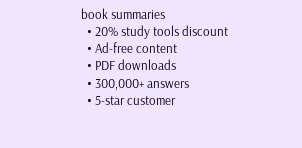book summaries
  • 20% study tools discount
  • Ad-free content
  • PDF downloads
  • 300,000+ answers
  • 5-star customer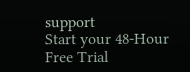support
Start your 48-Hour Free Trial